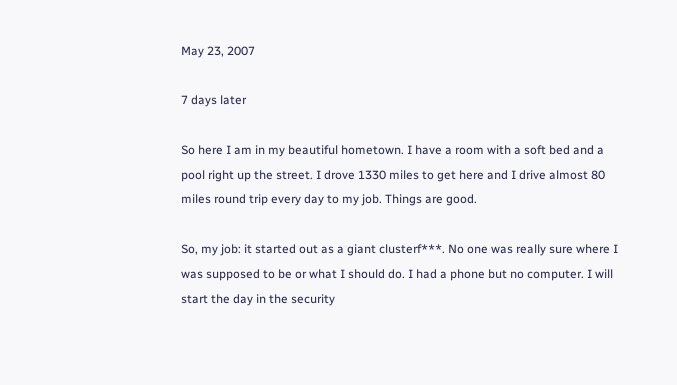May 23, 2007

7 days later

So here I am in my beautiful hometown. I have a room with a soft bed and a pool right up the street. I drove 1330 miles to get here and I drive almost 80 miles round trip every day to my job. Things are good.

So, my job: it started out as a giant clusterf***. No one was really sure where I was supposed to be or what I should do. I had a phone but no computer. I will start the day in the security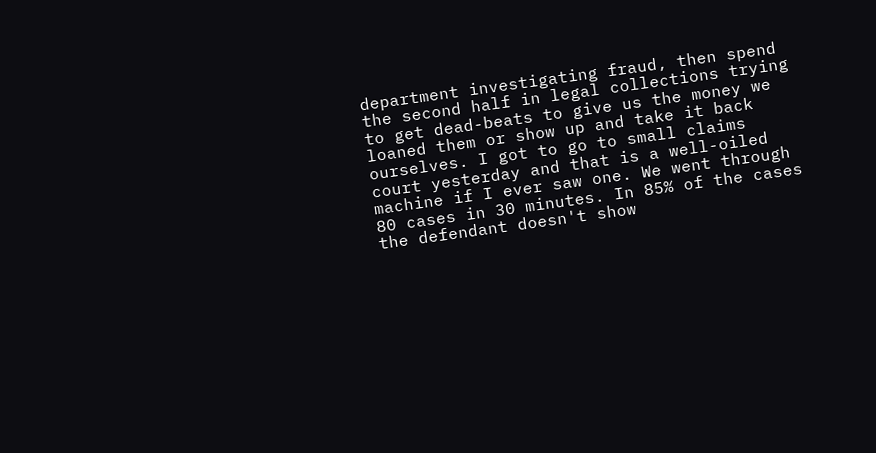department investigating fraud, then spend the second half in legal collections trying to get dead-beats to give us the money we loaned them or show up and take it back ourselves. I got to go to small claims court yesterday and that is a well-oiled machine if I ever saw one. We went through 80 cases in 30 minutes. In 85% of the cases the defendant doesn't show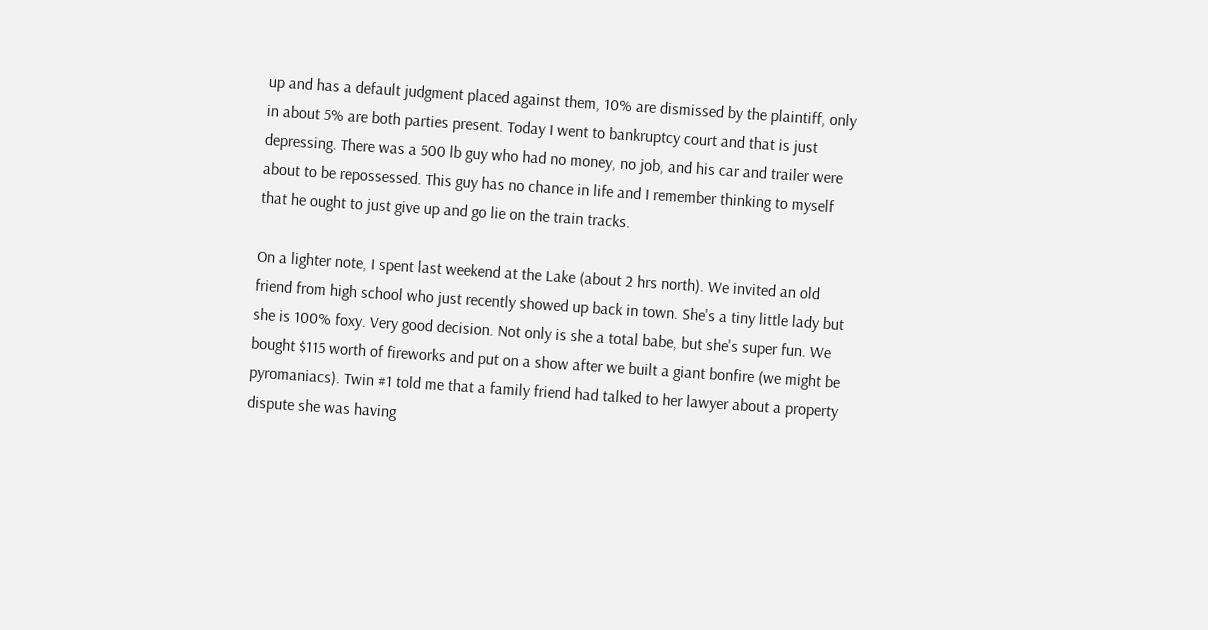up and has a default judgment placed against them, 10% are dismissed by the plaintiff, only in about 5% are both parties present. Today I went to bankruptcy court and that is just depressing. There was a 500 lb guy who had no money, no job, and his car and trailer were about to be repossessed. This guy has no chance in life and I remember thinking to myself that he ought to just give up and go lie on the train tracks.

On a lighter note, I spent last weekend at the Lake (about 2 hrs north). We invited an old friend from high school who just recently showed up back in town. She's a tiny little lady but she is 100% foxy. Very good decision. Not only is she a total babe, but she's super fun. We bought $115 worth of fireworks and put on a show after we built a giant bonfire (we might be pyromaniacs). Twin #1 told me that a family friend had talked to her lawyer about a property dispute she was having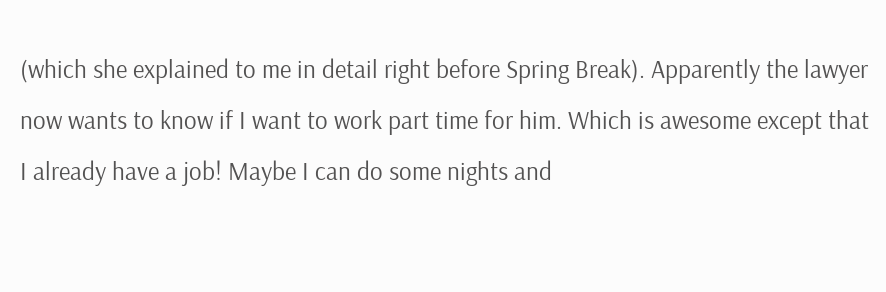(which she explained to me in detail right before Spring Break). Apparently the lawyer now wants to know if I want to work part time for him. Which is awesome except that I already have a job! Maybe I can do some nights and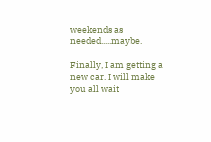weekends as needed.....maybe.

Finally, I am getting a new car. I will make you all wait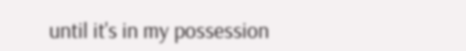until it's in my possession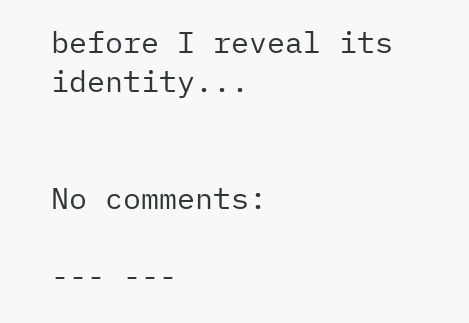before I reveal its identity...


No comments:

--- ---